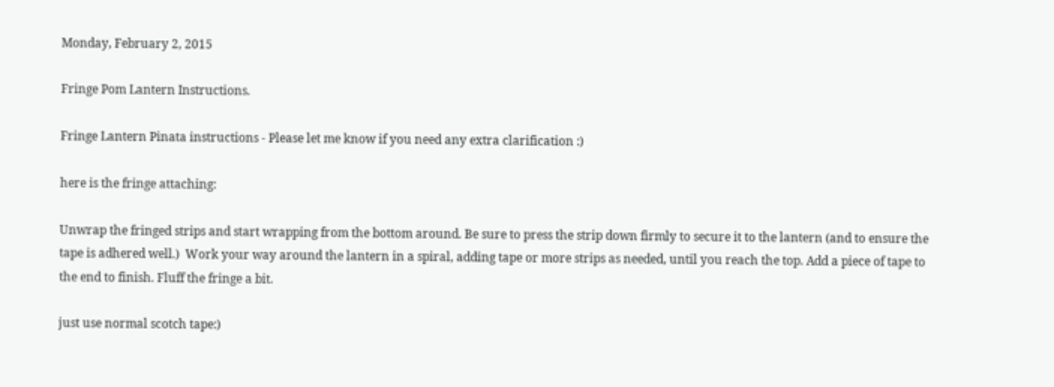Monday, February 2, 2015

Fringe Pom Lantern Instructions.

Fringe Lantern Pinata instructions - Please let me know if you need any extra clarification :)

here is the fringe attaching:

Unwrap the fringed strips and start wrapping from the bottom around. Be sure to press the strip down firmly to secure it to the lantern (and to ensure the tape is adhered well.)  Work your way around the lantern in a spiral, adding tape or more strips as needed, until you reach the top. Add a piece of tape to the end to finish. Fluff the fringe a bit.

just use normal scotch tape:)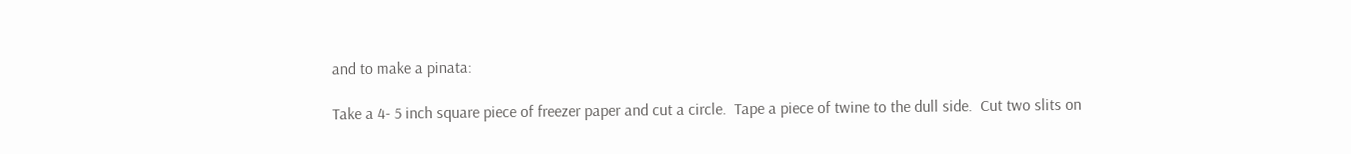and to make a pinata:

Take a 4- 5 inch square piece of freezer paper and cut a circle.  Tape a piece of twine to the dull side.  Cut two slits on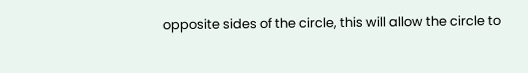opposite sides of the circle, this will allow the circle to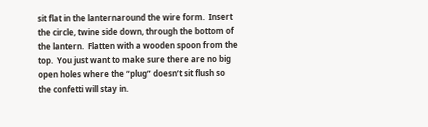sit flat in the lanternaround the wire form.  Insert the circle, twine side down, through the bottom of the lantern.  Flatten with a wooden spoon from the top.  You just want to make sure there are no big open holes where the “plug” doesn’t sit flush so the confetti will stay in.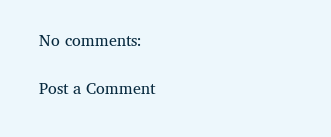No comments:

Post a Comment